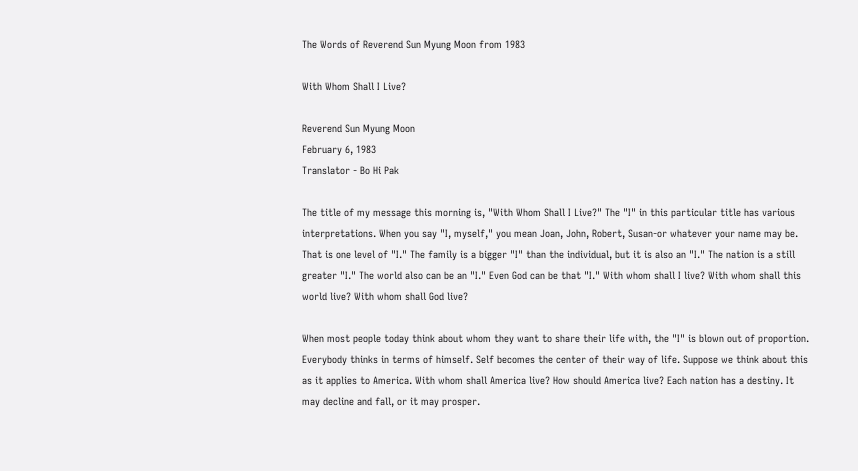The Words of Reverend Sun Myung Moon from 1983

With Whom Shall I Live?

Reverend Sun Myung Moon
February 6, 1983
Translator - Bo Hi Pak

The title of my message this morning is, "With Whom Shall I Live?" The "I" in this particular title has various interpretations. When you say "I, myself," you mean Joan, John, Robert, Susan-or whatever your name may be. That is one level of "I." The family is a bigger "I" than the individual, but it is also an "I." The nation is a still greater "I." The world also can be an "I." Even God can be that "I." With whom shall I live? With whom shall this world live? With whom shall God live?

When most people today think about whom they want to share their life with, the "I" is blown out of proportion. Everybody thinks in terms of himself. Self becomes the center of their way of life. Suppose we think about this as it applies to America. With whom shall America live? How should America live? Each nation has a destiny. It may decline and fall, or it may prosper.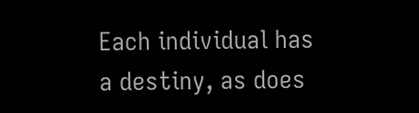Each individual has a destiny, as does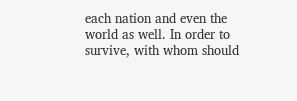each nation and even the world as well. In order to survive, with whom should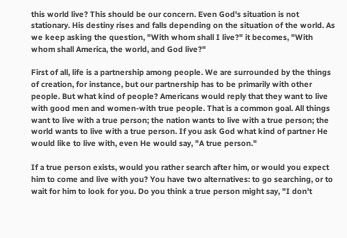this world live? This should be our concern. Even God's situation is not stationary. His destiny rises and falls depending on the situation of the world. As we keep asking the question, "With whom shall I live?" it becomes, "With whom shall America, the world, and God live?"

First of all, life is a partnership among people. We are surrounded by the things of creation, for instance, but our partnership has to be primarily with other people. But what kind of people? Americans would reply that they want to live with good men and women-with true people. That is a common goal. All things want to live with a true person; the nation wants to live with a true person; the world wants to live with a true person. If you ask God what kind of partner He would like to live with, even He would say, "A true person."

If a true person exists, would you rather search after him, or would you expect him to come and live with you? You have two alternatives: to go searching, or to wait for him to look for you. Do you think a true person might say, "I don't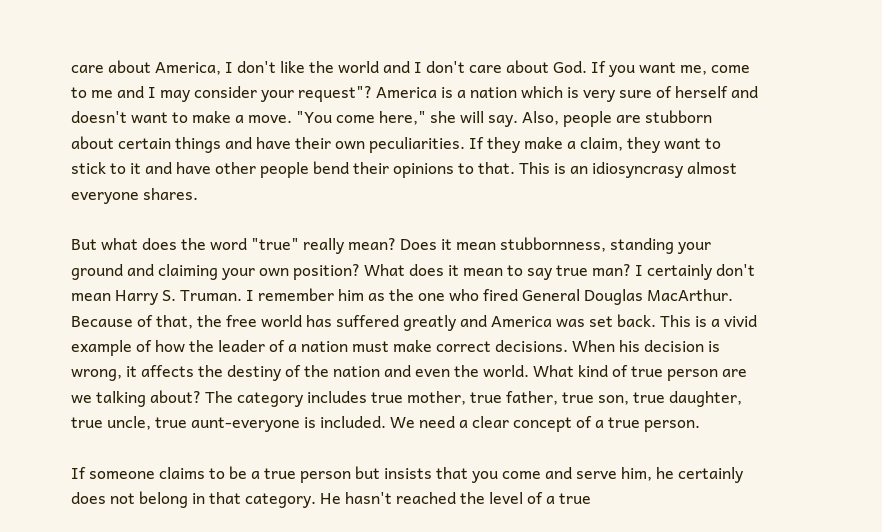care about America, I don't like the world and I don't care about God. If you want me, come to me and I may consider your request"? America is a nation which is very sure of herself and doesn't want to make a move. "You come here," she will say. Also, people are stubborn about certain things and have their own peculiarities. If they make a claim, they want to stick to it and have other people bend their opinions to that. This is an idiosyncrasy almost everyone shares.

But what does the word "true" really mean? Does it mean stubbornness, standing your ground and claiming your own position? What does it mean to say true man? I certainly don't mean Harry S. Truman. I remember him as the one who fired General Douglas MacArthur. Because of that, the free world has suffered greatly and America was set back. This is a vivid example of how the leader of a nation must make correct decisions. When his decision is wrong, it affects the destiny of the nation and even the world. What kind of true person are we talking about? The category includes true mother, true father, true son, true daughter, true uncle, true aunt-everyone is included. We need a clear concept of a true person.

If someone claims to be a true person but insists that you come and serve him, he certainly does not belong in that category. He hasn't reached the level of a true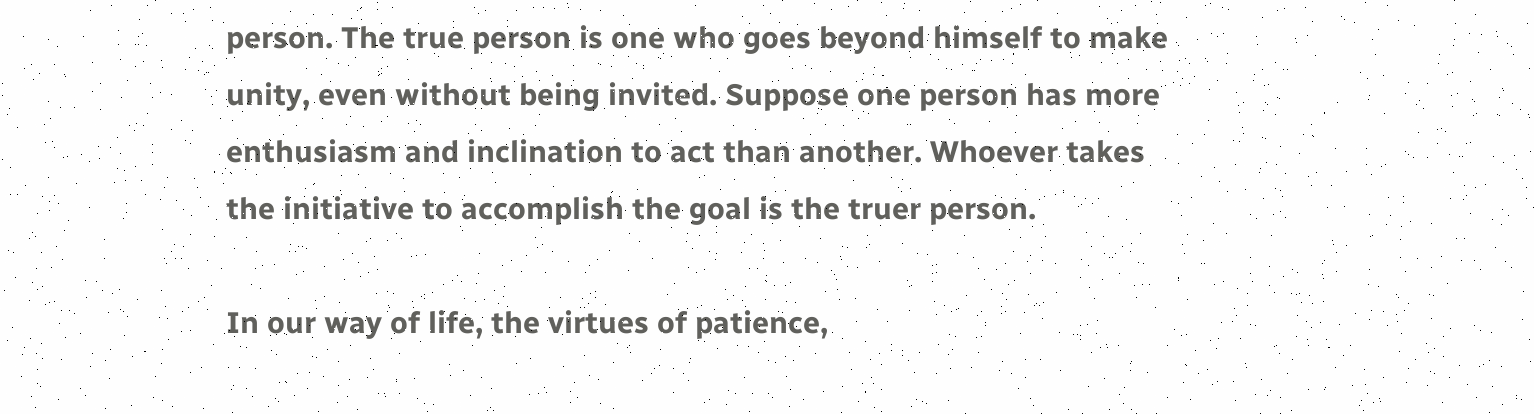person. The true person is one who goes beyond himself to make unity, even without being invited. Suppose one person has more enthusiasm and inclination to act than another. Whoever takes the initiative to accomplish the goal is the truer person.

In our way of life, the virtues of patience,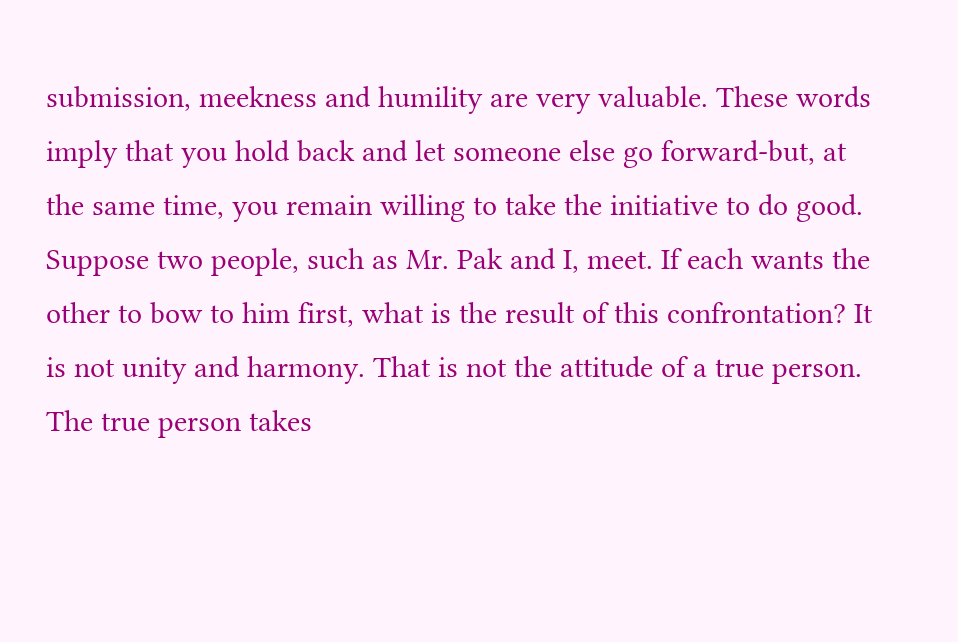submission, meekness and humility are very valuable. These words imply that you hold back and let someone else go forward-but, at the same time, you remain willing to take the initiative to do good. Suppose two people, such as Mr. Pak and I, meet. If each wants the other to bow to him first, what is the result of this confrontation? It is not unity and harmony. That is not the attitude of a true person. The true person takes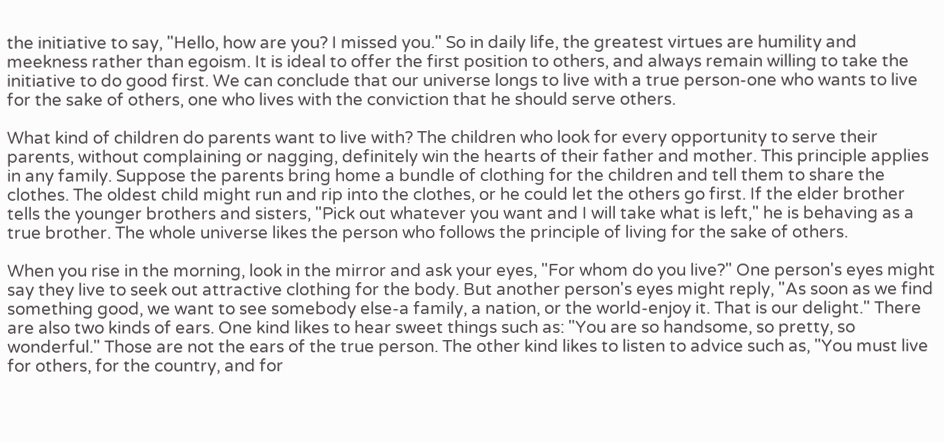the initiative to say, "Hello, how are you? I missed you." So in daily life, the greatest virtues are humility and meekness rather than egoism. It is ideal to offer the first position to others, and always remain willing to take the initiative to do good first. We can conclude that our universe longs to live with a true person-one who wants to live for the sake of others, one who lives with the conviction that he should serve others.

What kind of children do parents want to live with? The children who look for every opportunity to serve their parents, without complaining or nagging, definitely win the hearts of their father and mother. This principle applies in any family. Suppose the parents bring home a bundle of clothing for the children and tell them to share the clothes. The oldest child might run and rip into the clothes, or he could let the others go first. If the elder brother tells the younger brothers and sisters, "Pick out whatever you want and I will take what is left," he is behaving as a true brother. The whole universe likes the person who follows the principle of living for the sake of others.

When you rise in the morning, look in the mirror and ask your eyes, "For whom do you live?" One person's eyes might say they live to seek out attractive clothing for the body. But another person's eyes might reply, "As soon as we find something good, we want to see somebody else-a family, a nation, or the world-enjoy it. That is our delight." There are also two kinds of ears. One kind likes to hear sweet things such as: "You are so handsome, so pretty, so wonderful." Those are not the ears of the true person. The other kind likes to listen to advice such as, "You must live for others, for the country, and for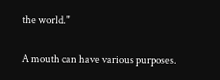the world."

A mouth can have various purposes.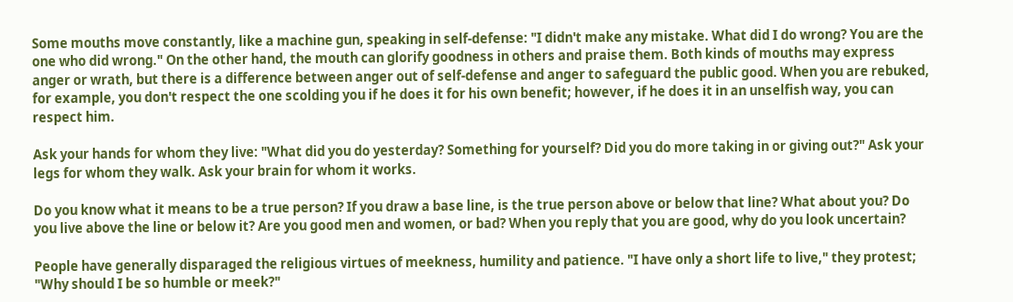Some mouths move constantly, like a machine gun, speaking in self-defense: "I didn't make any mistake. What did I do wrong? You are the one who did wrong." On the other hand, the mouth can glorify goodness in others and praise them. Both kinds of mouths may express anger or wrath, but there is a difference between anger out of self-defense and anger to safeguard the public good. When you are rebuked, for example, you don't respect the one scolding you if he does it for his own benefit; however, if he does it in an unselfish way, you can respect him.

Ask your hands for whom they live: "What did you do yesterday? Something for yourself? Did you do more taking in or giving out?" Ask your legs for whom they walk. Ask your brain for whom it works.

Do you know what it means to be a true person? If you draw a base line, is the true person above or below that line? What about you? Do you live above the line or below it? Are you good men and women, or bad? When you reply that you are good, why do you look uncertain?

People have generally disparaged the religious virtues of meekness, humility and patience. "I have only a short life to live," they protest; "Why should I be so humble or meek?"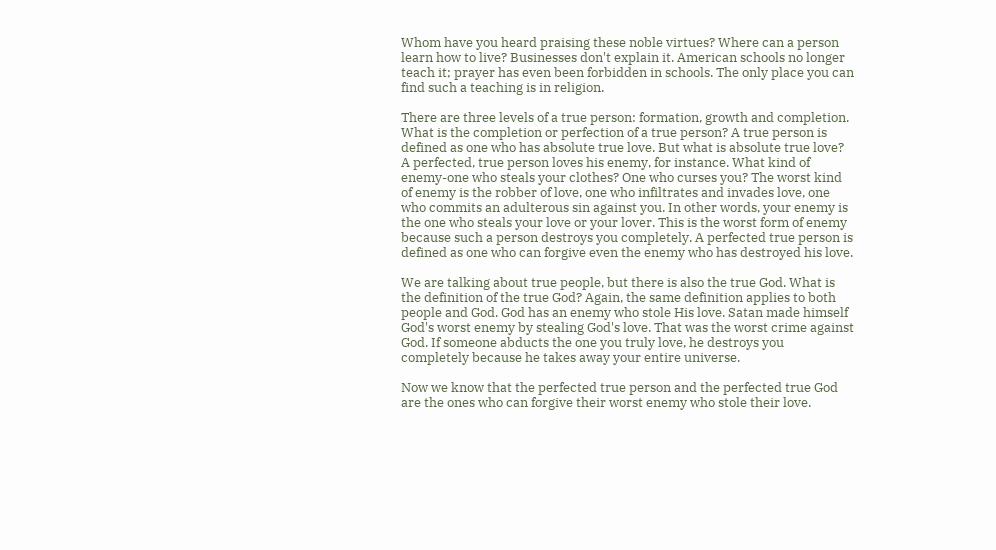Whom have you heard praising these noble virtues? Where can a person learn how to live? Businesses don't explain it. American schools no longer teach it; prayer has even been forbidden in schools. The only place you can find such a teaching is in religion.

There are three levels of a true person: formation, growth and completion. What is the completion or perfection of a true person? A true person is defined as one who has absolute true love. But what is absolute true love? A perfected, true person loves his enemy, for instance. What kind of enemy-one who steals your clothes? One who curses you? The worst kind of enemy is the robber of love, one who infiltrates and invades love, one who commits an adulterous sin against you. In other words, your enemy is the one who steals your love or your lover. This is the worst form of enemy because such a person destroys you completely. A perfected true person is defined as one who can forgive even the enemy who has destroyed his love.

We are talking about true people, but there is also the true God. What is the definition of the true God? Again, the same definition applies to both people and God. God has an enemy who stole His love. Satan made himself God's worst enemy by stealing God's love. That was the worst crime against God. If someone abducts the one you truly love, he destroys you completely because he takes away your entire universe.

Now we know that the perfected true person and the perfected true God are the ones who can forgive their worst enemy who stole their love.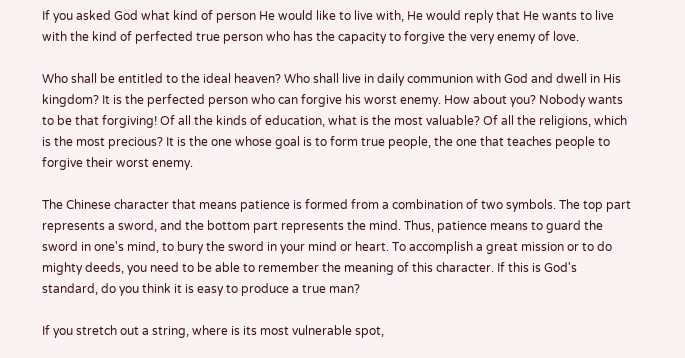If you asked God what kind of person He would like to live with, He would reply that He wants to live with the kind of perfected true person who has the capacity to forgive the very enemy of love.

Who shall be entitled to the ideal heaven? Who shall live in daily communion with God and dwell in His kingdom? It is the perfected person who can forgive his worst enemy. How about you? Nobody wants to be that forgiving! Of all the kinds of education, what is the most valuable? Of all the religions, which is the most precious? It is the one whose goal is to form true people, the one that teaches people to forgive their worst enemy.

The Chinese character that means patience is formed from a combination of two symbols. The top part represents a sword, and the bottom part represents the mind. Thus, patience means to guard the sword in one's mind, to bury the sword in your mind or heart. To accomplish a great mission or to do mighty deeds, you need to be able to remember the meaning of this character. If this is God's standard, do you think it is easy to produce a true man?

If you stretch out a string, where is its most vulnerable spot,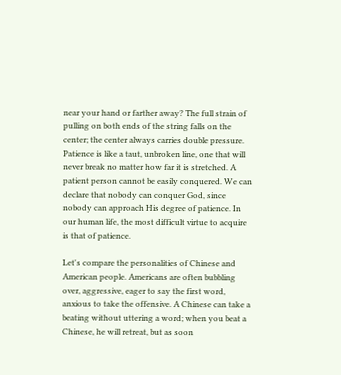near your hand or farther away? The full strain of pulling on both ends of the string falls on the center; the center always carries double pressure. Patience is like a taut, unbroken line, one that will never break no matter how far it is stretched. A patient person cannot be easily conquered. We can declare that nobody can conquer God, since nobody can approach His degree of patience. In our human life, the most difficult virtue to acquire is that of patience.

Let's compare the personalities of Chinese and American people. Americans are often bubbling over, aggressive, eager to say the first word, anxious to take the offensive. A Chinese can take a beating without uttering a word; when you beat a Chinese, he will retreat, but as soon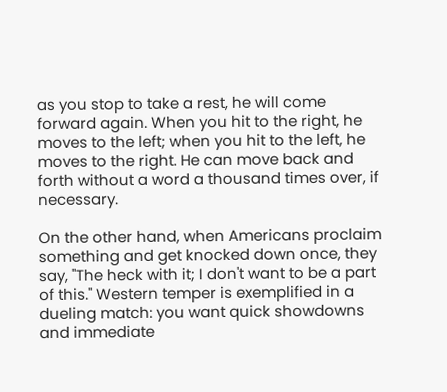as you stop to take a rest, he will come forward again. When you hit to the right, he moves to the left; when you hit to the left, he moves to the right. He can move back and forth without a word a thousand times over, if necessary.

On the other hand, when Americans proclaim something and get knocked down once, they say, "The heck with it; I don't want to be a part of this." Western temper is exemplified in a dueling match: you want quick showdowns and immediate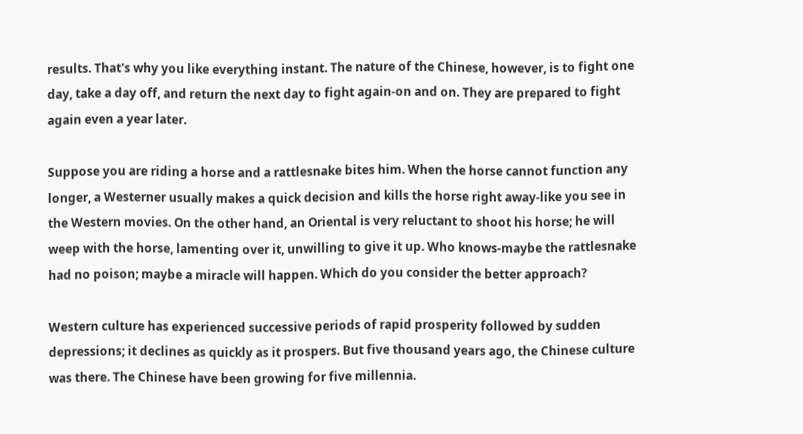results. That's why you like everything instant. The nature of the Chinese, however, is to fight one day, take a day off, and return the next day to fight again-on and on. They are prepared to fight again even a year later.

Suppose you are riding a horse and a rattlesnake bites him. When the horse cannot function any longer, a Westerner usually makes a quick decision and kills the horse right away-like you see in the Western movies. On the other hand, an Oriental is very reluctant to shoot his horse; he will weep with the horse, lamenting over it, unwilling to give it up. Who knows-maybe the rattlesnake had no poison; maybe a miracle will happen. Which do you consider the better approach?

Western culture has experienced successive periods of rapid prosperity followed by sudden depressions; it declines as quickly as it prospers. But five thousand years ago, the Chinese culture was there. The Chinese have been growing for five millennia.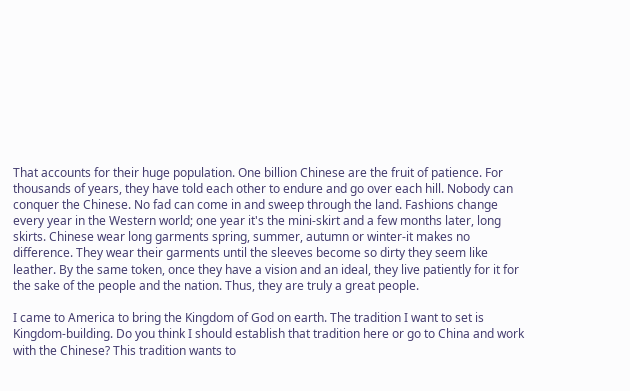That accounts for their huge population. One billion Chinese are the fruit of patience. For thousands of years, they have told each other to endure and go over each hill. Nobody can conquer the Chinese. No fad can come in and sweep through the land. Fashions change every year in the Western world; one year it's the mini-skirt and a few months later, long skirts. Chinese wear long garments spring, summer, autumn or winter-it makes no difference. They wear their garments until the sleeves become so dirty they seem like leather. By the same token, once they have a vision and an ideal, they live patiently for it for the sake of the people and the nation. Thus, they are truly a great people.

I came to America to bring the Kingdom of God on earth. The tradition I want to set is Kingdom-building. Do you think I should establish that tradition here or go to China and work with the Chinese? This tradition wants to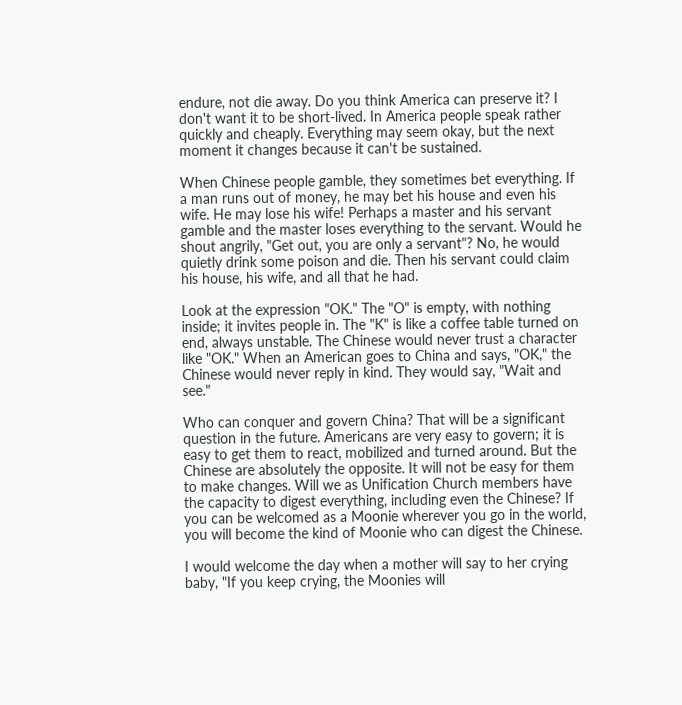endure, not die away. Do you think America can preserve it? I don't want it to be short-lived. In America people speak rather quickly and cheaply. Everything may seem okay, but the next moment it changes because it can't be sustained.

When Chinese people gamble, they sometimes bet everything. If a man runs out of money, he may bet his house and even his wife. He may lose his wife! Perhaps a master and his servant gamble and the master loses everything to the servant. Would he shout angrily, "Get out, you are only a servant"? No, he would quietly drink some poison and die. Then his servant could claim his house, his wife, and all that he had.

Look at the expression "OK." The "O" is empty, with nothing inside; it invites people in. The "K" is like a coffee table turned on end, always unstable. The Chinese would never trust a character like "OK." When an American goes to China and says, "OK," the Chinese would never reply in kind. They would say, "Wait and see."

Who can conquer and govern China? That will be a significant question in the future. Americans are very easy to govern; it is easy to get them to react, mobilized and turned around. But the Chinese are absolutely the opposite. It will not be easy for them to make changes. Will we as Unification Church members have the capacity to digest everything, including even the Chinese? If you can be welcomed as a Moonie wherever you go in the world, you will become the kind of Moonie who can digest the Chinese.

I would welcome the day when a mother will say to her crying baby, "If you keep crying, the Moonies will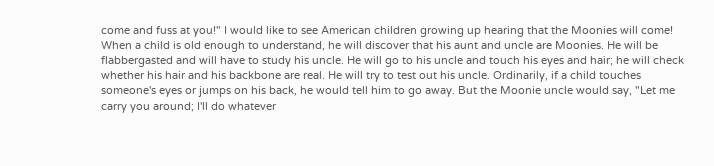come and fuss at you!" I would like to see American children growing up hearing that the Moonies will come! When a child is old enough to understand, he will discover that his aunt and uncle are Moonies. He will be flabbergasted and will have to study his uncle. He will go to his uncle and touch his eyes and hair; he will check whether his hair and his backbone are real. He will try to test out his uncle. Ordinarily, if a child touches someone's eyes or jumps on his back, he would tell him to go away. But the Moonie uncle would say, "Let me carry you around; I'll do whatever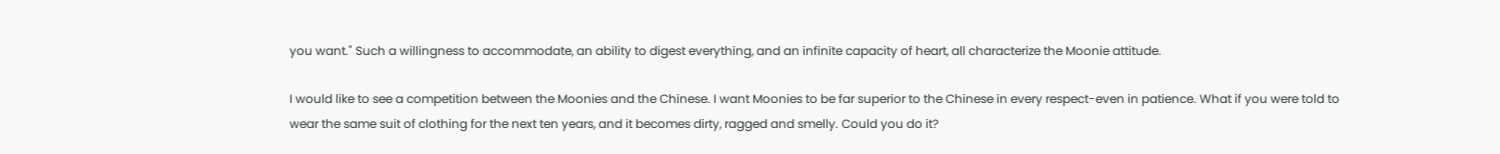you want." Such a willingness to accommodate, an ability to digest everything, and an infinite capacity of heart, all characterize the Moonie attitude.

I would like to see a competition between the Moonies and the Chinese. I want Moonies to be far superior to the Chinese in every respect-even in patience. What if you were told to wear the same suit of clothing for the next ten years, and it becomes dirty, ragged and smelly. Could you do it?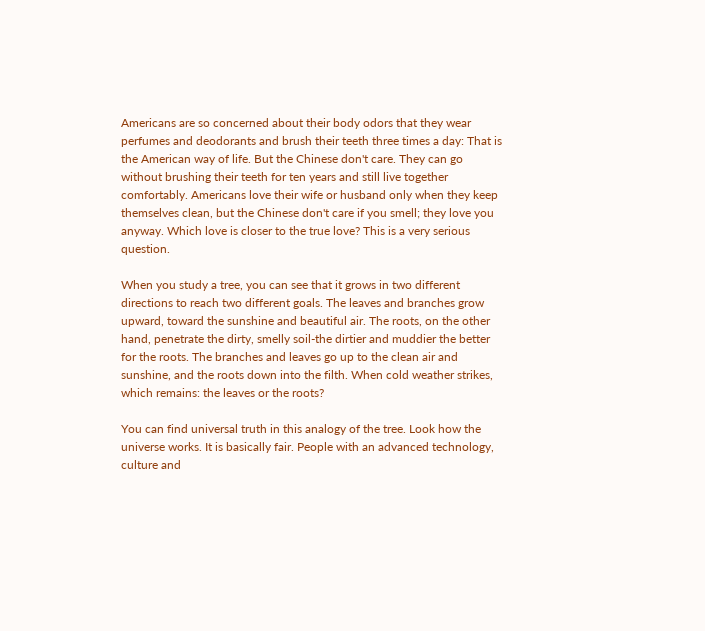Americans are so concerned about their body odors that they wear perfumes and deodorants and brush their teeth three times a day: That is the American way of life. But the Chinese don't care. They can go without brushing their teeth for ten years and still live together comfortably. Americans love their wife or husband only when they keep themselves clean, but the Chinese don't care if you smell; they love you anyway. Which love is closer to the true love? This is a very serious question.

When you study a tree, you can see that it grows in two different directions to reach two different goals. The leaves and branches grow upward, toward the sunshine and beautiful air. The roots, on the other hand, penetrate the dirty, smelly soil-the dirtier and muddier the better for the roots. The branches and leaves go up to the clean air and sunshine, and the roots down into the filth. When cold weather strikes, which remains: the leaves or the roots?

You can find universal truth in this analogy of the tree. Look how the universe works. It is basically fair. People with an advanced technology, culture and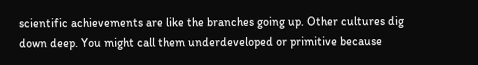scientific achievements are like the branches going up. Other cultures dig down deep. You might call them underdeveloped or primitive because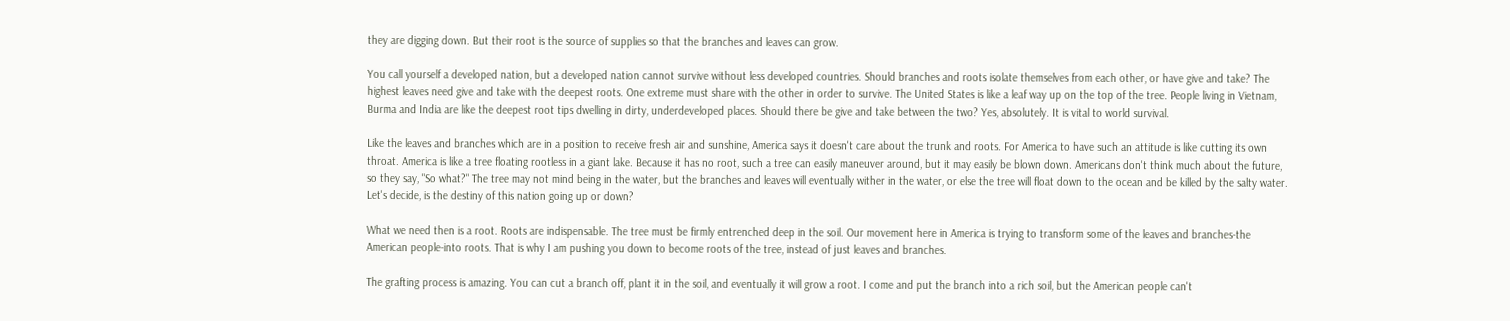they are digging down. But their root is the source of supplies so that the branches and leaves can grow.

You call yourself a developed nation, but a developed nation cannot survive without less developed countries. Should branches and roots isolate themselves from each other, or have give and take? The highest leaves need give and take with the deepest roots. One extreme must share with the other in order to survive. The United States is like a leaf way up on the top of the tree. People living in Vietnam, Burma and India are like the deepest root tips dwelling in dirty, underdeveloped places. Should there be give and take between the two? Yes, absolutely. It is vital to world survival.

Like the leaves and branches which are in a position to receive fresh air and sunshine, America says it doesn't care about the trunk and roots. For America to have such an attitude is like cutting its own throat. America is like a tree floating rootless in a giant lake. Because it has no root, such a tree can easily maneuver around, but it may easily be blown down. Americans don't think much about the future, so they say, "So what?" The tree may not mind being in the water, but the branches and leaves will eventually wither in the water, or else the tree will float down to the ocean and be killed by the salty water. Let's decide, is the destiny of this nation going up or down?

What we need then is a root. Roots are indispensable. The tree must be firmly entrenched deep in the soil. Our movement here in America is trying to transform some of the leaves and branches-the American people-into roots. That is why I am pushing you down to become roots of the tree, instead of just leaves and branches.

The grafting process is amazing. You can cut a branch off, plant it in the soil, and eventually it will grow a root. I come and put the branch into a rich soil, but the American people can't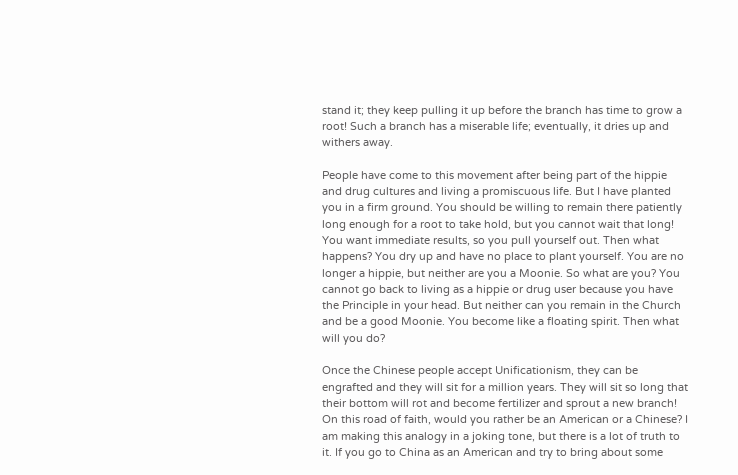stand it; they keep pulling it up before the branch has time to grow a root! Such a branch has a miserable life; eventually, it dries up and withers away.

People have come to this movement after being part of the hippie and drug cultures and living a promiscuous life. But I have planted you in a firm ground. You should be willing to remain there patiently long enough for a root to take hold, but you cannot wait that long! You want immediate results, so you pull yourself out. Then what happens? You dry up and have no place to plant yourself. You are no longer a hippie, but neither are you a Moonie. So what are you? You cannot go back to living as a hippie or drug user because you have the Principle in your head. But neither can you remain in the Church and be a good Moonie. You become like a floating spirit. Then what will you do?

Once the Chinese people accept Unificationism, they can be engrafted and they will sit for a million years. They will sit so long that their bottom will rot and become fertilizer and sprout a new branch! On this road of faith, would you rather be an American or a Chinese? I am making this analogy in a joking tone, but there is a lot of truth to it. If you go to China as an American and try to bring about some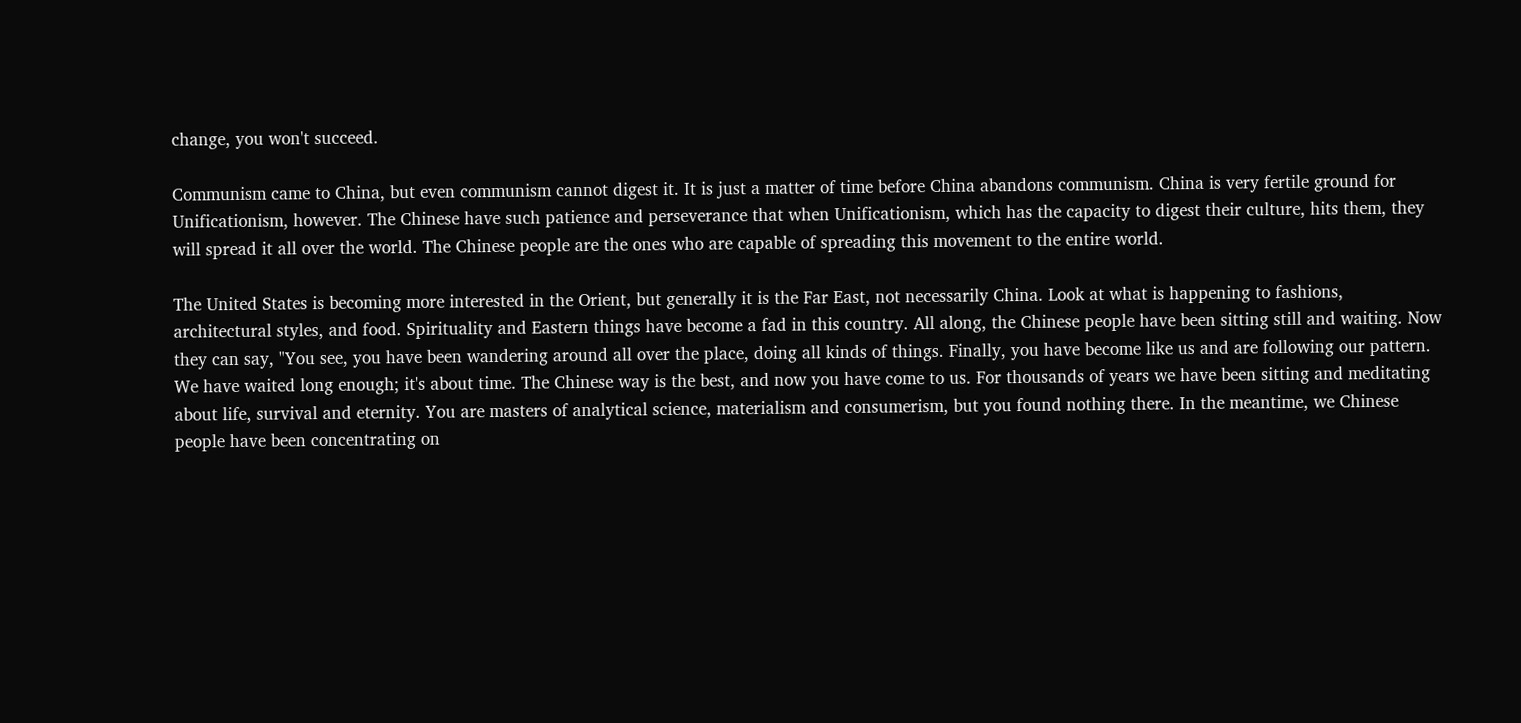change, you won't succeed.

Communism came to China, but even communism cannot digest it. It is just a matter of time before China abandons communism. China is very fertile ground for Unificationism, however. The Chinese have such patience and perseverance that when Unificationism, which has the capacity to digest their culture, hits them, they will spread it all over the world. The Chinese people are the ones who are capable of spreading this movement to the entire world.

The United States is becoming more interested in the Orient, but generally it is the Far East, not necessarily China. Look at what is happening to fashions, architectural styles, and food. Spirituality and Eastern things have become a fad in this country. All along, the Chinese people have been sitting still and waiting. Now they can say, "You see, you have been wandering around all over the place, doing all kinds of things. Finally, you have become like us and are following our pattern. We have waited long enough; it's about time. The Chinese way is the best, and now you have come to us. For thousands of years we have been sitting and meditating about life, survival and eternity. You are masters of analytical science, materialism and consumerism, but you found nothing there. In the meantime, we Chinese people have been concentrating on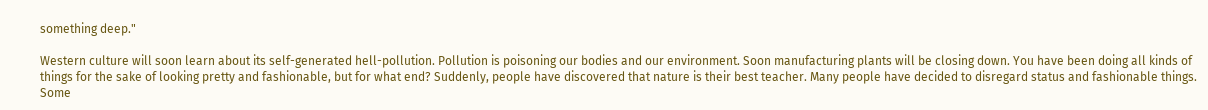something deep."

Western culture will soon learn about its self-generated hell-pollution. Pollution is poisoning our bodies and our environment. Soon manufacturing plants will be closing down. You have been doing all kinds of things for the sake of looking pretty and fashionable, but for what end? Suddenly, people have discovered that nature is their best teacher. Many people have decided to disregard status and fashionable things. Some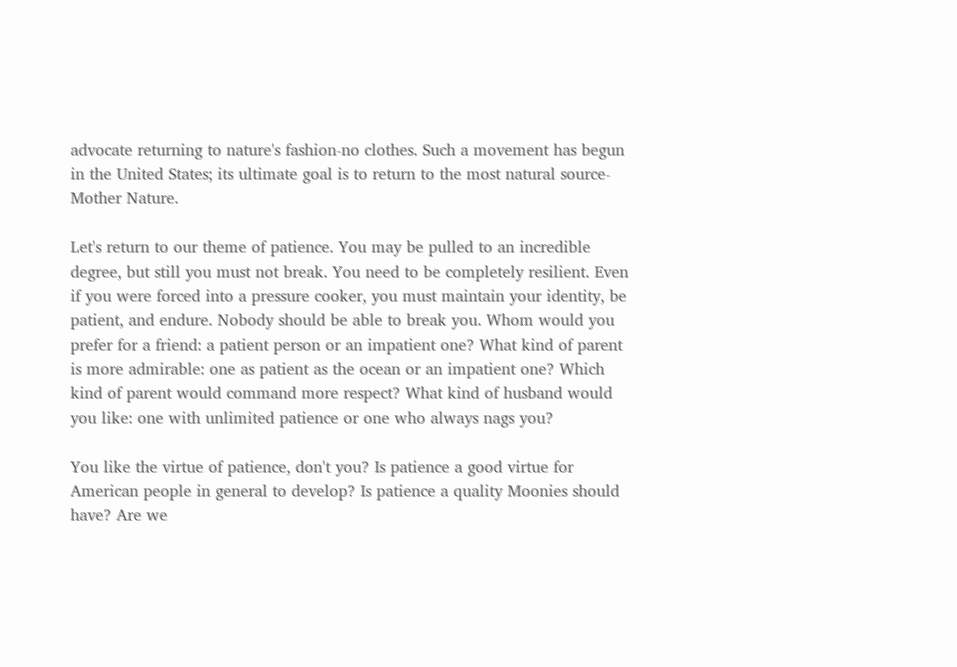advocate returning to nature's fashion-no clothes. Such a movement has begun in the United States; its ultimate goal is to return to the most natural source-Mother Nature.

Let's return to our theme of patience. You may be pulled to an incredible degree, but still you must not break. You need to be completely resilient. Even if you were forced into a pressure cooker, you must maintain your identity, be patient, and endure. Nobody should be able to break you. Whom would you prefer for a friend: a patient person or an impatient one? What kind of parent is more admirable: one as patient as the ocean or an impatient one? Which kind of parent would command more respect? What kind of husband would you like: one with unlimited patience or one who always nags you?

You like the virtue of patience, don't you? Is patience a good virtue for American people in general to develop? Is patience a quality Moonies should have? Are we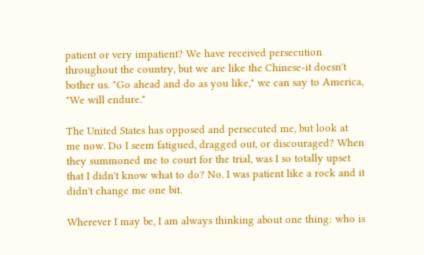patient or very impatient? We have received persecution throughout the country, but we are like the Chinese-it doesn't bother us. "Go ahead and do as you like," we can say to America, "We will endure."

The United States has opposed and persecuted me, but look at me now. Do I seem fatigued, dragged out, or discouraged? When they summoned me to court for the trial, was I so totally upset that I didn't know what to do? No. I was patient like a rock and it didn't change me one bit.

Wherever I may be, I am always thinking about one thing: who is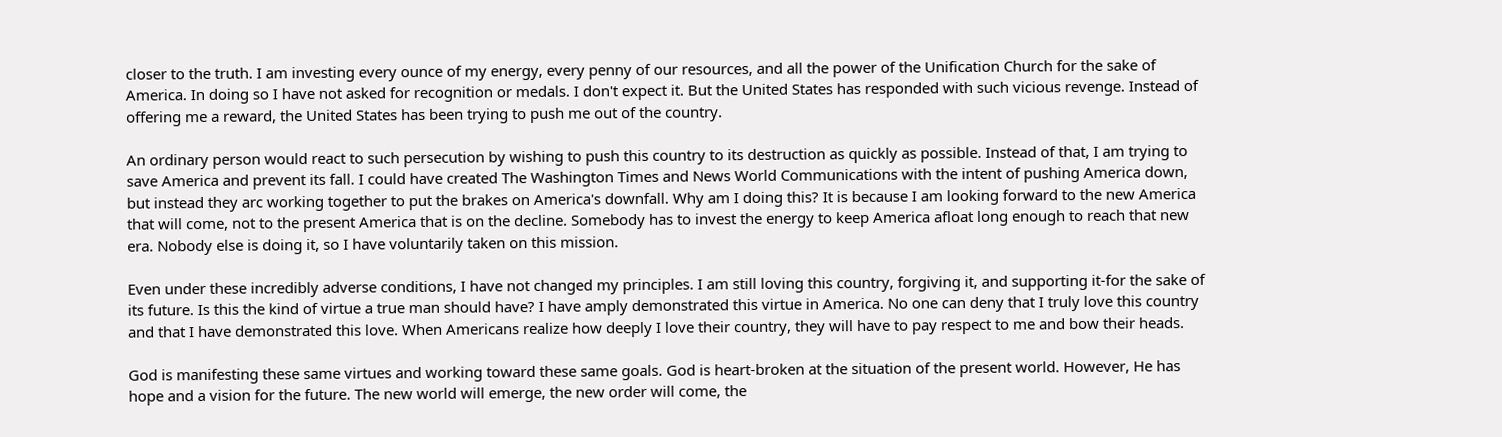closer to the truth. I am investing every ounce of my energy, every penny of our resources, and all the power of the Unification Church for the sake of America. In doing so I have not asked for recognition or medals. I don't expect it. But the United States has responded with such vicious revenge. Instead of offering me a reward, the United States has been trying to push me out of the country.

An ordinary person would react to such persecution by wishing to push this country to its destruction as quickly as possible. Instead of that, I am trying to save America and prevent its fall. I could have created The Washington Times and News World Communications with the intent of pushing America down, but instead they arc working together to put the brakes on America's downfall. Why am I doing this? It is because I am looking forward to the new America that will come, not to the present America that is on the decline. Somebody has to invest the energy to keep America afloat long enough to reach that new era. Nobody else is doing it, so I have voluntarily taken on this mission.

Even under these incredibly adverse conditions, I have not changed my principles. I am still loving this country, forgiving it, and supporting it-for the sake of its future. Is this the kind of virtue a true man should have? I have amply demonstrated this virtue in America. No one can deny that I truly love this country and that I have demonstrated this love. When Americans realize how deeply I love their country, they will have to pay respect to me and bow their heads.

God is manifesting these same virtues and working toward these same goals. God is heart-broken at the situation of the present world. However, He has hope and a vision for the future. The new world will emerge, the new order will come, the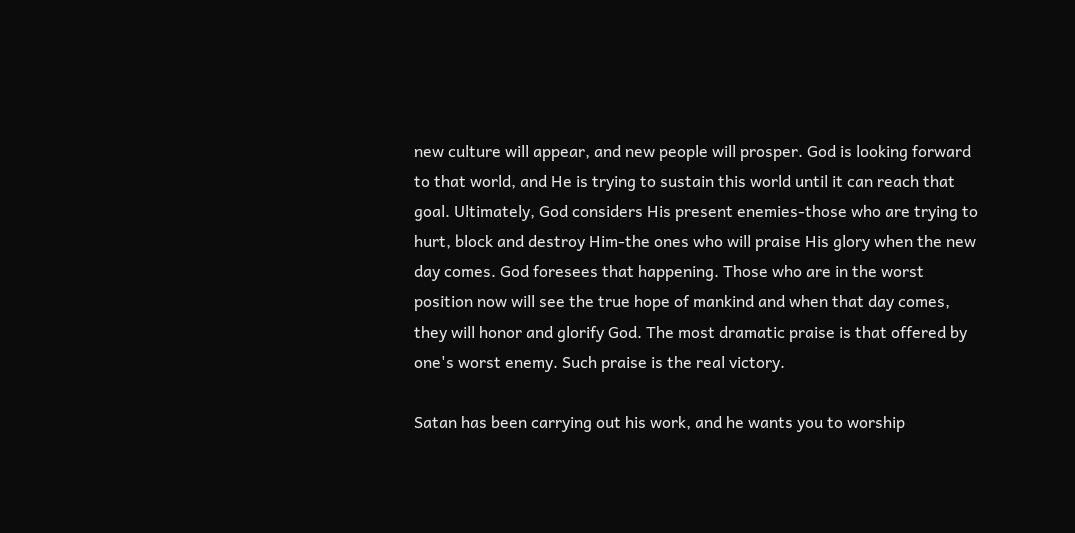new culture will appear, and new people will prosper. God is looking forward to that world, and He is trying to sustain this world until it can reach that goal. Ultimately, God considers His present enemies-those who are trying to hurt, block and destroy Him-the ones who will praise His glory when the new day comes. God foresees that happening. Those who are in the worst position now will see the true hope of mankind and when that day comes, they will honor and glorify God. The most dramatic praise is that offered by one's worst enemy. Such praise is the real victory.

Satan has been carrying out his work, and he wants you to worship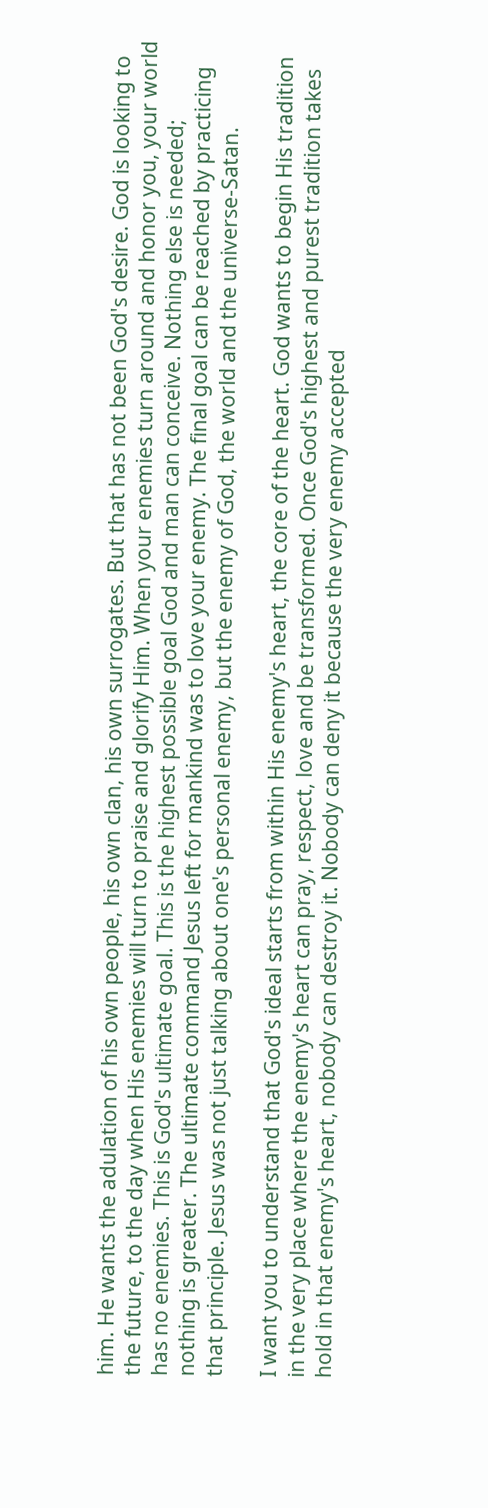him. He wants the adulation of his own people, his own clan, his own surrogates. But that has not been God's desire. God is looking to the future, to the day when His enemies will turn to praise and glorify Him. When your enemies turn around and honor you, your world has no enemies. This is God's ultimate goal. This is the highest possible goal God and man can conceive. Nothing else is needed; nothing is greater. The ultimate command Jesus left for mankind was to love your enemy. The final goal can be reached by practicing that principle. Jesus was not just talking about one's personal enemy, but the enemy of God, the world and the universe-Satan.

I want you to understand that God's ideal starts from within His enemy's heart, the core of the heart. God wants to begin His tradition in the very place where the enemy's heart can pray, respect, love and be transformed. Once God's highest and purest tradition takes hold in that enemy's heart, nobody can destroy it. Nobody can deny it because the very enemy accepted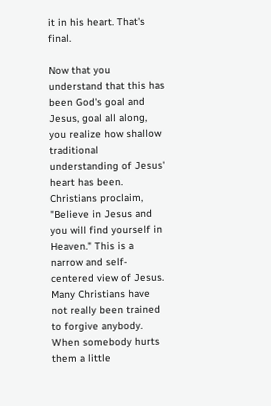it in his heart. That's final.

Now that you understand that this has been God's goal and Jesus, goal all along, you realize how shallow traditional understanding of Jesus' heart has been. Christians proclaim, "Believe in Jesus and you will find yourself in Heaven." This is a narrow and self-centered view of Jesus. Many Christians have not really been trained to forgive anybody. When somebody hurts them a little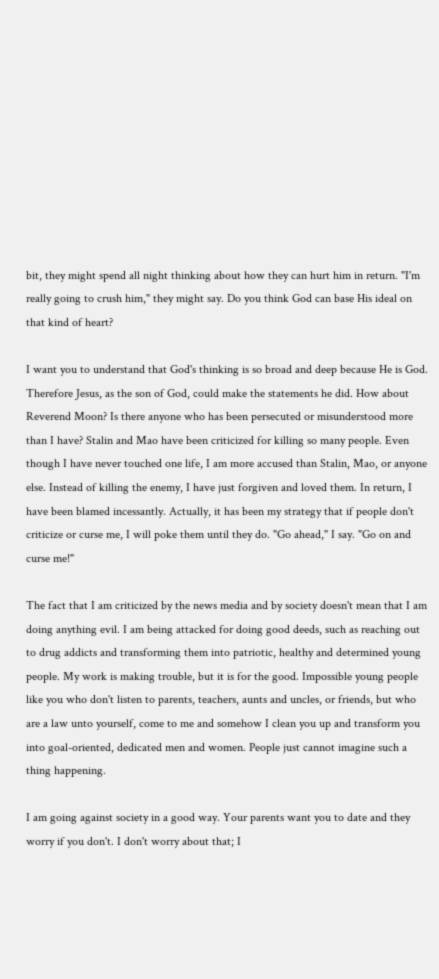bit, they might spend all night thinking about how they can hurt him in return. "I'm really going to crush him," they might say. Do you think God can base His ideal on that kind of heart?

I want you to understand that God's thinking is so broad and deep because He is God. Therefore Jesus, as the son of God, could make the statements he did. How about Reverend Moon? Is there anyone who has been persecuted or misunderstood more than I have? Stalin and Mao have been criticized for killing so many people. Even though I have never touched one life, I am more accused than Stalin, Mao, or anyone else. Instead of killing the enemy, I have just forgiven and loved them. In return, I have been blamed incessantly. Actually, it has been my strategy that if people don't criticize or curse me, I will poke them until they do. "Go ahead," I say. "Go on and curse me!"

The fact that I am criticized by the news media and by society doesn't mean that I am doing anything evil. I am being attacked for doing good deeds, such as reaching out to drug addicts and transforming them into patriotic, healthy and determined young people. My work is making trouble, but it is for the good. Impossible young people like you who don't listen to parents, teachers, aunts and uncles, or friends, but who are a law unto yourself, come to me and somehow I clean you up and transform you into goal-oriented, dedicated men and women. People just cannot imagine such a thing happening.

I am going against society in a good way. Your parents want you to date and they worry if you don't. I don't worry about that; I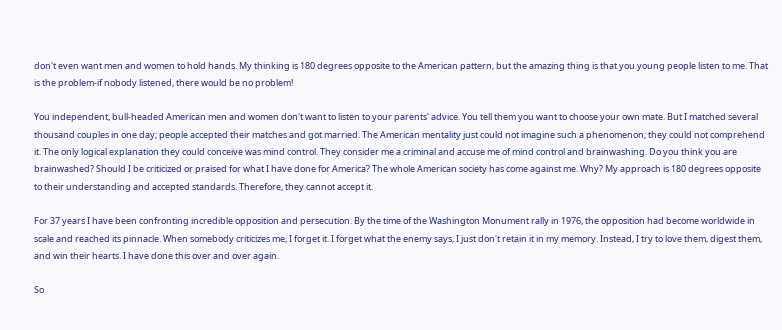don't even want men and women to hold hands. My thinking is 180 degrees opposite to the American pattern, but the amazing thing is that you young people listen to me. That is the problem-if nobody listened, there would be no problem!

You independent, bull-headed American men and women don't want to listen to your parents' advice. You tell them you want to choose your own mate. But I matched several thousand couples in one day; people accepted their matches and got married. The American mentality just could not imagine such a phenomenon; they could not comprehend it. The only logical explanation they could conceive was mind control. They consider me a criminal and accuse me of mind control and brainwashing. Do you think you are brainwashed? Should I be criticized or praised for what I have done for America? The whole American society has come against me. Why? My approach is 180 degrees opposite to their understanding and accepted standards. Therefore, they cannot accept it.

For 37 years I have been confronting incredible opposition and persecution. By the time of the Washington Monument rally in 1976, the opposition had become worldwide in scale and reached its pinnacle. When somebody criticizes me, I forget it. I forget what the enemy says, I just don't retain it in my memory. Instead, I try to love them, digest them, and win their hearts. I have done this over and over again.

So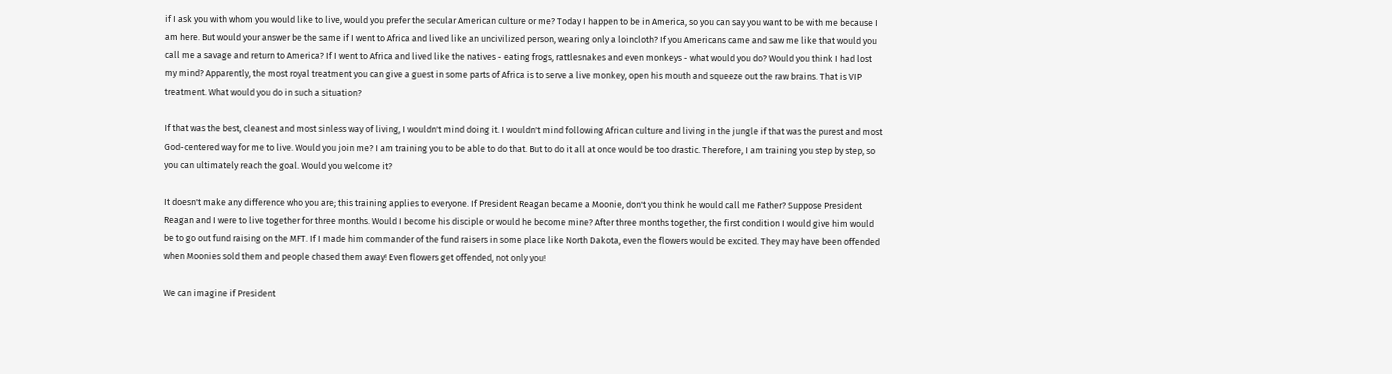if I ask you with whom you would like to live, would you prefer the secular American culture or me? Today I happen to be in America, so you can say you want to be with me because I am here. But would your answer be the same if I went to Africa and lived like an uncivilized person, wearing only a loincloth? If you Americans came and saw me like that would you call me a savage and return to America? If I went to Africa and lived like the natives - eating frogs, rattlesnakes and even monkeys - what would you do? Would you think I had lost my mind? Apparently, the most royal treatment you can give a guest in some parts of Africa is to serve a live monkey, open his mouth and squeeze out the raw brains. That is VIP treatment. What would you do in such a situation?

If that was the best, cleanest and most sinless way of living, I wouldn't mind doing it. I wouldn't mind following African culture and living in the jungle if that was the purest and most God-centered way for me to live. Would you join me? I am training you to be able to do that. But to do it all at once would be too drastic. Therefore, I am training you step by step, so you can ultimately reach the goal. Would you welcome it?

It doesn't make any difference who you are; this training applies to everyone. If President Reagan became a Moonie, don't you think he would call me Father? Suppose President Reagan and I were to live together for three months. Would I become his disciple or would he become mine? After three months together, the first condition I would give him would be to go out fund raising on the MFT. If I made him commander of the fund raisers in some place like North Dakota, even the flowers would be excited. They may have been offended when Moonies sold them and people chased them away! Even flowers get offended, not only you!

We can imagine if President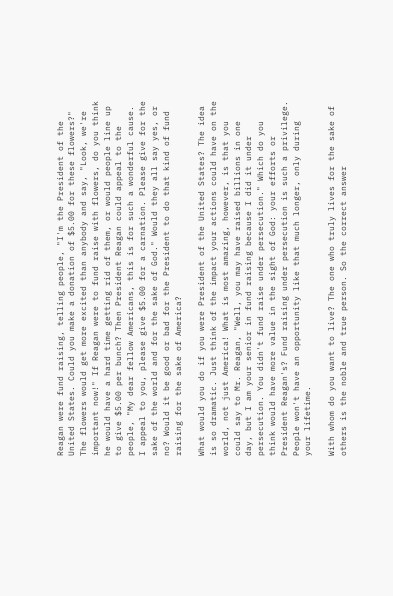Reagan were fund raising, telling people, "I'm the President of the United States. Could you make a donation of $5.00 for these flowers?" The flowers would get more excited than anybody and say, "Look, we're important now!" If Reagan were to fund raise with flowers, do you think he would have a hard time getting rid of them, or would people line up to give $5.00 per bunch? Then President Reagan could appeal to the people, "My dear fellow Americans, this is for such a wonderful cause. I appeal to you, please give $5.00 for a carnation. Please give for the sake of the world and for the sake of God." Would they all say yes, or no? Would it be good or bad for the President to do that kind of fund raising for the sake of America?

What would you do if you were President of the United States? The idea is so dramatic. Just think of the impact your actions could have on the world, not just America! What is most amazing, however, is that you could say to Mr. Reagan, "Well, you may have raised billions in one day, but I am your senior in fund raising because I did it under persecution. You didn't fund raise under persecution." Which do you think would have more value in the sight of God: your efforts or President Reagan's? Fund raising under persecution is such a privilege. People won't have an opportunity like that much longer, only during your lifetime.

With whom do you want to live? The one who truly lives for the sake of others is the noble and true person. So the correct answer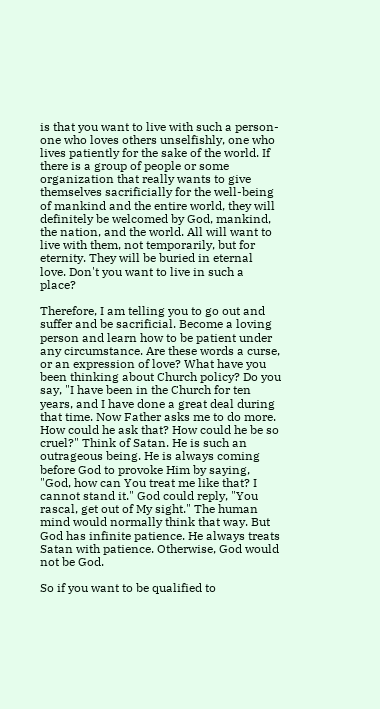is that you want to live with such a person-one who loves others unselfishly, one who lives patiently for the sake of the world. If there is a group of people or some organization that really wants to give themselves sacrificially for the well-being of mankind and the entire world, they will definitely be welcomed by God, mankind, the nation, and the world. All will want to live with them, not temporarily, but for eternity. They will be buried in eternal love. Don't you want to live in such a place?

Therefore, I am telling you to go out and suffer and be sacrificial. Become a loving person and learn how to be patient under any circumstance. Are these words a curse, or an expression of love? What have you been thinking about Church policy? Do you say, "I have been in the Church for ten years, and I have done a great deal during that time. Now Father asks me to do more. How could he ask that? How could he be so cruel?" Think of Satan. He is such an outrageous being. He is always coming before God to provoke Him by saying, "God, how can You treat me like that? I cannot stand it." God could reply, "You rascal, get out of My sight." The human mind would normally think that way. But God has infinite patience. He always treats Satan with patience. Otherwise, God would not be God.

So if you want to be qualified to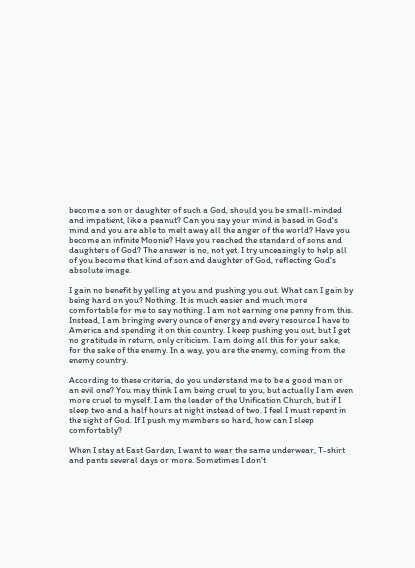become a son or daughter of such a God, should you be small-minded and impatient, like a peanut? Can you say your mind is based in God's mind and you are able to melt away all the anger of the world? Have you become an infinite Moonie? Have you reached the standard of sons and daughters of God? The answer is no, not yet. I try unceasingly to help all of you become that kind of son and daughter of God, reflecting God's absolute image.

I gain no benefit by yelling at you and pushing you out. What can I gain by being hard on you? Nothing. It is much easier and much more comfortable for me to say nothing. I am not earning one penny from this. Instead, I am bringing every ounce of energy and every resource I have to America and spending it on this country. I keep pushing you out, but I get no gratitude in return, only criticism. I am doing all this for your sake, for the sake of the enemy. In a way, you are the enemy, coming from the enemy country.

According to these criteria, do you understand me to be a good man or an evil one? You may think I am being cruel to you, but actually I am even more cruel to myself. I am the leader of the Unification Church, but if I sleep two and a half hours at night instead of two. I feel I must repent in the sight of God. If I push my members so hard, how can I sleep comfortably?

When I stay at East Garden, I want to wear the same underwear, T-shirt and pants several days or more. Sometimes I don't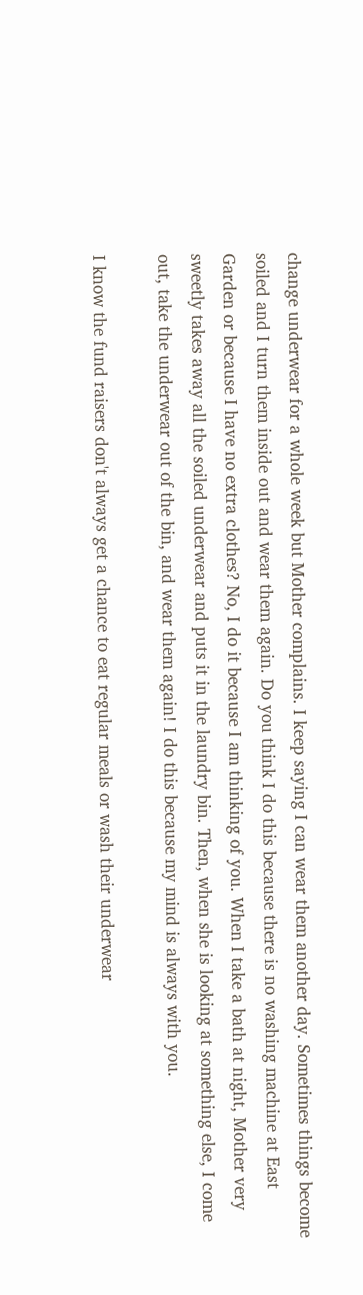change underwear for a whole week but Mother complains. I keep saying I can wear them another day. Sometimes things become soiled and I turn them inside out and wear them again. Do you think I do this because there is no washing machine at East Garden or because I have no extra clothes? No, I do it because I am thinking of you. When I take a bath at night, Mother very sweetly takes away all the soiled underwear and puts it in the laundry bin. Then, when she is looking at something else, I come out, take the underwear out of the bin, and wear them again! I do this because my mind is always with you.

I know the fund raisers don't always get a chance to eat regular meals or wash their underwear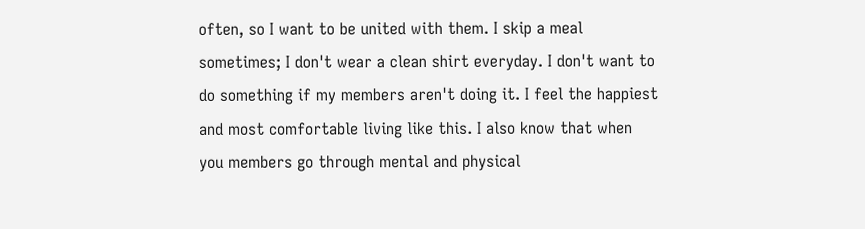often, so I want to be united with them. I skip a meal sometimes; I don't wear a clean shirt everyday. I don't want to do something if my members aren't doing it. I feel the happiest and most comfortable living like this. I also know that when you members go through mental and physical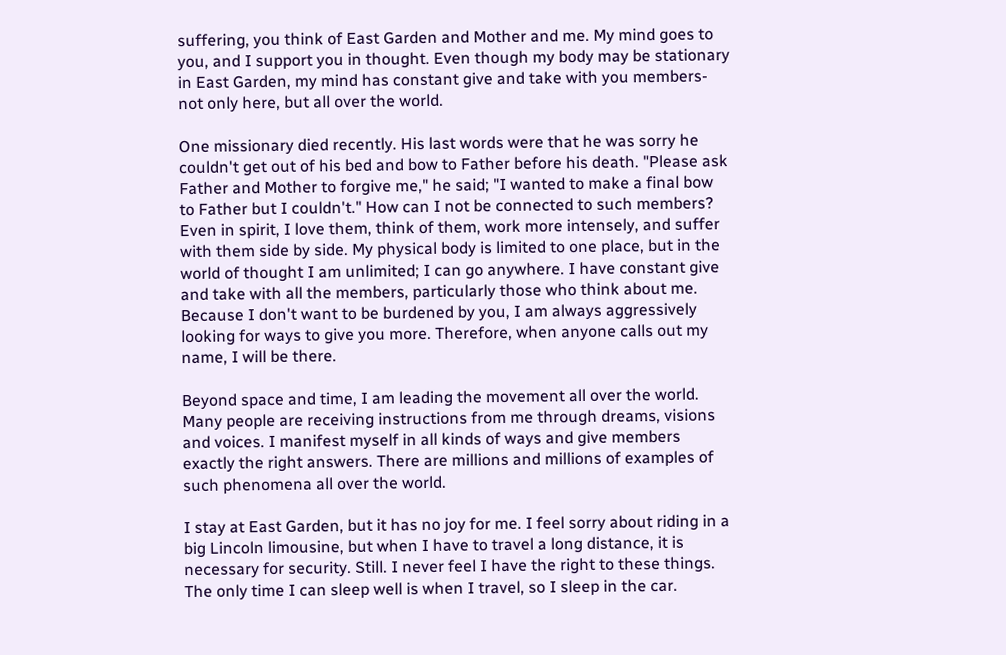suffering, you think of East Garden and Mother and me. My mind goes to you, and I support you in thought. Even though my body may be stationary in East Garden, my mind has constant give and take with you members-not only here, but all over the world.

One missionary died recently. His last words were that he was sorry he couldn't get out of his bed and bow to Father before his death. "Please ask Father and Mother to forgive me," he said; "I wanted to make a final bow to Father but I couldn't." How can I not be connected to such members? Even in spirit, I love them, think of them, work more intensely, and suffer with them side by side. My physical body is limited to one place, but in the world of thought I am unlimited; I can go anywhere. I have constant give and take with all the members, particularly those who think about me. Because I don't want to be burdened by you, I am always aggressively looking for ways to give you more. Therefore, when anyone calls out my name, I will be there.

Beyond space and time, I am leading the movement all over the world. Many people are receiving instructions from me through dreams, visions and voices. I manifest myself in all kinds of ways and give members exactly the right answers. There are millions and millions of examples of such phenomena all over the world.

I stay at East Garden, but it has no joy for me. I feel sorry about riding in a big Lincoln limousine, but when I have to travel a long distance, it is necessary for security. Still. I never feel I have the right to these things. The only time I can sleep well is when I travel, so I sleep in the car.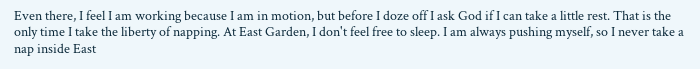Even there, I feel I am working because I am in motion, but before I doze off I ask God if I can take a little rest. That is the only time I take the liberty of napping. At East Garden, I don't feel free to sleep. I am always pushing myself, so I never take a nap inside East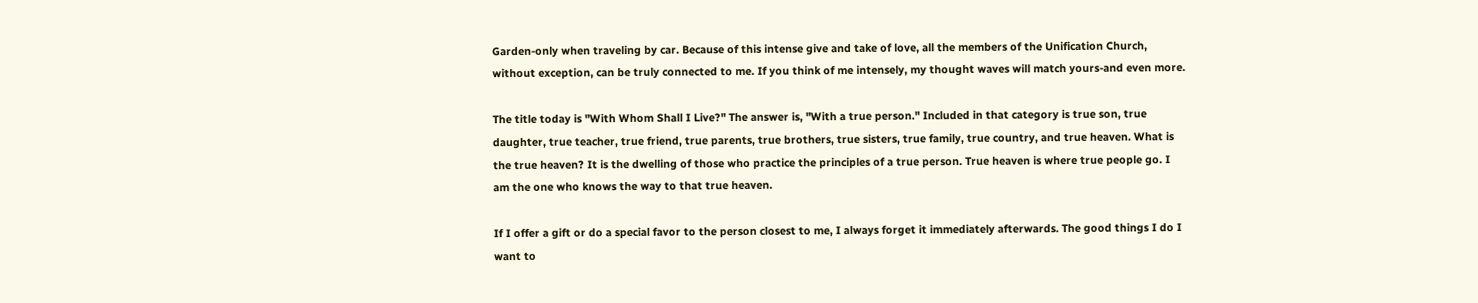Garden-only when traveling by car. Because of this intense give and take of love, all the members of the Unification Church, without exception, can be truly connected to me. If you think of me intensely, my thought waves will match yours-and even more.

The title today is "With Whom Shall I Live?" The answer is, "With a true person." Included in that category is true son, true daughter, true teacher, true friend, true parents, true brothers, true sisters, true family, true country, and true heaven. What is the true heaven? It is the dwelling of those who practice the principles of a true person. True heaven is where true people go. I am the one who knows the way to that true heaven.

If I offer a gift or do a special favor to the person closest to me, I always forget it immediately afterwards. The good things I do I want to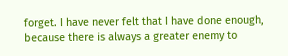forget. I have never felt that I have done enough, because there is always a greater enemy to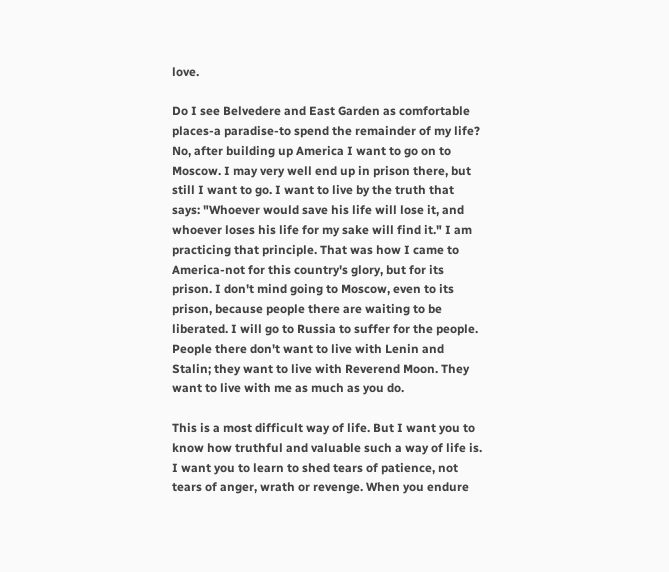love.

Do I see Belvedere and East Garden as comfortable places-a paradise-to spend the remainder of my life? No, after building up America I want to go on to Moscow. I may very well end up in prison there, but still I want to go. I want to live by the truth that says: "Whoever would save his life will lose it, and whoever loses his life for my sake will find it." I am practicing that principle. That was how I came to America-not for this country's glory, but for its prison. I don't mind going to Moscow, even to its prison, because people there are waiting to be liberated. I will go to Russia to suffer for the people. People there don't want to live with Lenin and Stalin; they want to live with Reverend Moon. They want to live with me as much as you do.

This is a most difficult way of life. But I want you to know how truthful and valuable such a way of life is. I want you to learn to shed tears of patience, not tears of anger, wrath or revenge. When you endure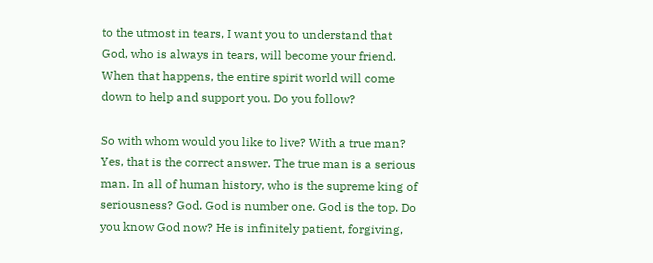to the utmost in tears, I want you to understand that God, who is always in tears, will become your friend. When that happens, the entire spirit world will come down to help and support you. Do you follow?

So with whom would you like to live? With a true man? Yes, that is the correct answer. The true man is a serious man. In all of human history, who is the supreme king of seriousness? God. God is number one. God is the top. Do you know God now? He is infinitely patient, forgiving,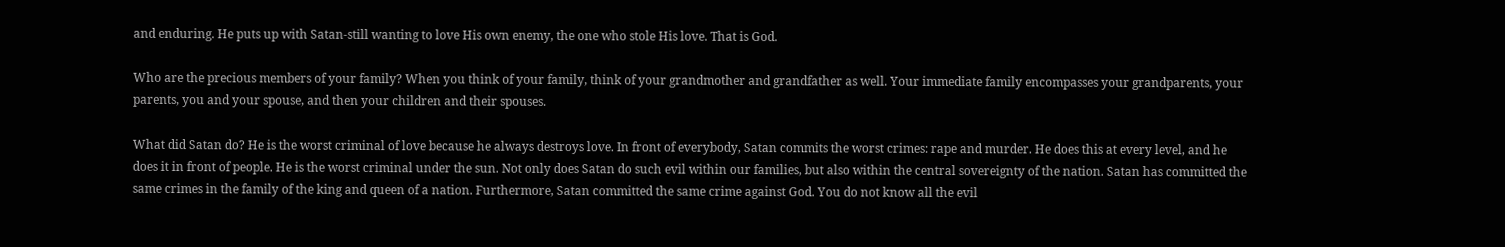and enduring. He puts up with Satan-still wanting to love His own enemy, the one who stole His love. That is God.

Who are the precious members of your family? When you think of your family, think of your grandmother and grandfather as well. Your immediate family encompasses your grandparents, your parents, you and your spouse, and then your children and their spouses.

What did Satan do? He is the worst criminal of love because he always destroys love. In front of everybody, Satan commits the worst crimes: rape and murder. He does this at every level, and he does it in front of people. He is the worst criminal under the sun. Not only does Satan do such evil within our families, but also within the central sovereignty of the nation. Satan has committed the same crimes in the family of the king and queen of a nation. Furthermore, Satan committed the same crime against God. You do not know all the evil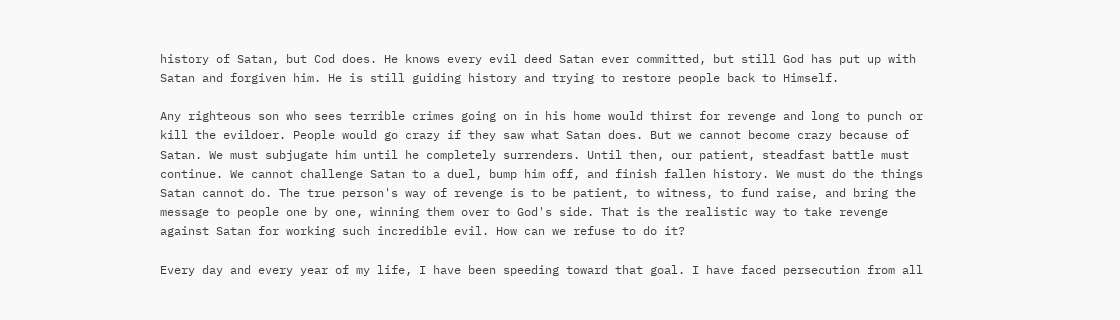history of Satan, but Cod does. He knows every evil deed Satan ever committed, but still God has put up with Satan and forgiven him. He is still guiding history and trying to restore people back to Himself.

Any righteous son who sees terrible crimes going on in his home would thirst for revenge and long to punch or kill the evildoer. People would go crazy if they saw what Satan does. But we cannot become crazy because of Satan. We must subjugate him until he completely surrenders. Until then, our patient, steadfast battle must continue. We cannot challenge Satan to a duel, bump him off, and finish fallen history. We must do the things Satan cannot do. The true person's way of revenge is to be patient, to witness, to fund raise, and bring the message to people one by one, winning them over to God's side. That is the realistic way to take revenge against Satan for working such incredible evil. How can we refuse to do it?

Every day and every year of my life, I have been speeding toward that goal. I have faced persecution from all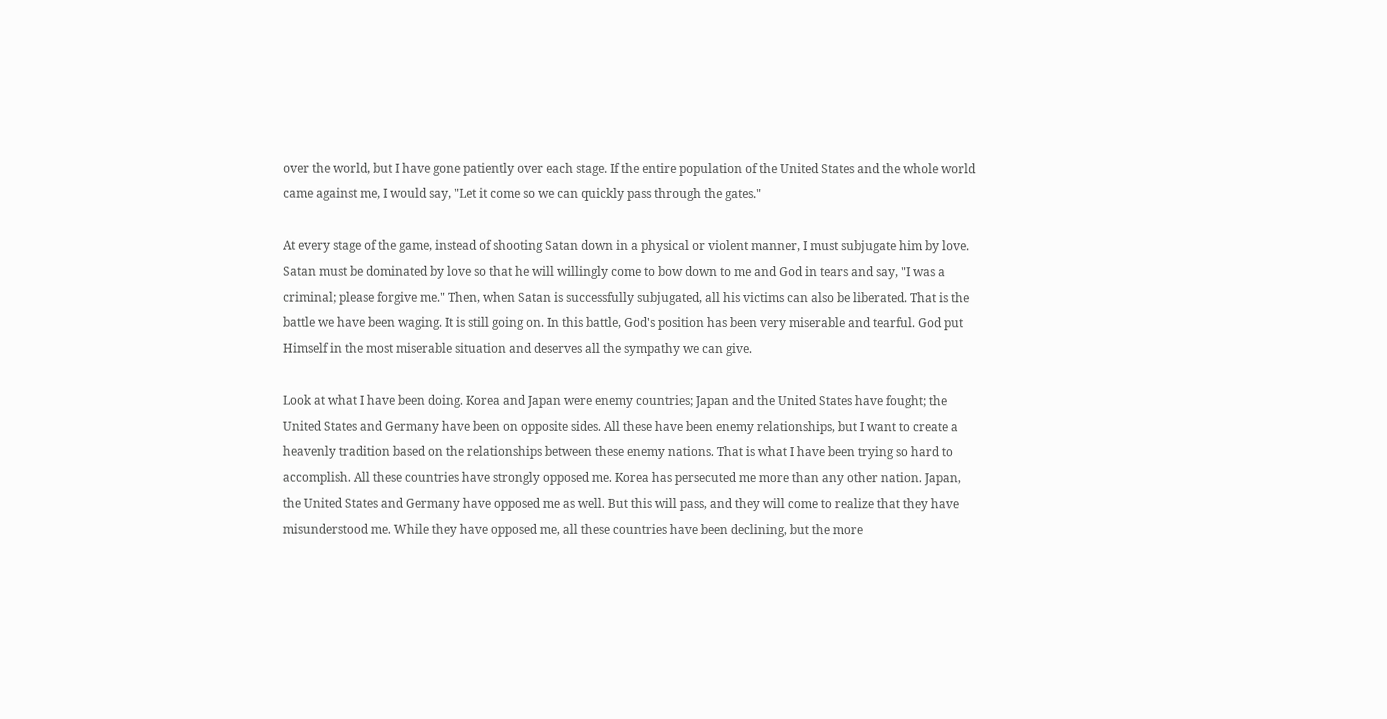over the world, but I have gone patiently over each stage. If the entire population of the United States and the whole world came against me, I would say, "Let it come so we can quickly pass through the gates."

At every stage of the game, instead of shooting Satan down in a physical or violent manner, I must subjugate him by love. Satan must be dominated by love so that he will willingly come to bow down to me and God in tears and say, "I was a criminal; please forgive me." Then, when Satan is successfully subjugated, all his victims can also be liberated. That is the battle we have been waging. It is still going on. In this battle, God's position has been very miserable and tearful. God put Himself in the most miserable situation and deserves all the sympathy we can give.

Look at what I have been doing. Korea and Japan were enemy countries; Japan and the United States have fought; the United States and Germany have been on opposite sides. All these have been enemy relationships, but I want to create a heavenly tradition based on the relationships between these enemy nations. That is what I have been trying so hard to accomplish. All these countries have strongly opposed me. Korea has persecuted me more than any other nation. Japan, the United States and Germany have opposed me as well. But this will pass, and they will come to realize that they have misunderstood me. While they have opposed me, all these countries have been declining, but the more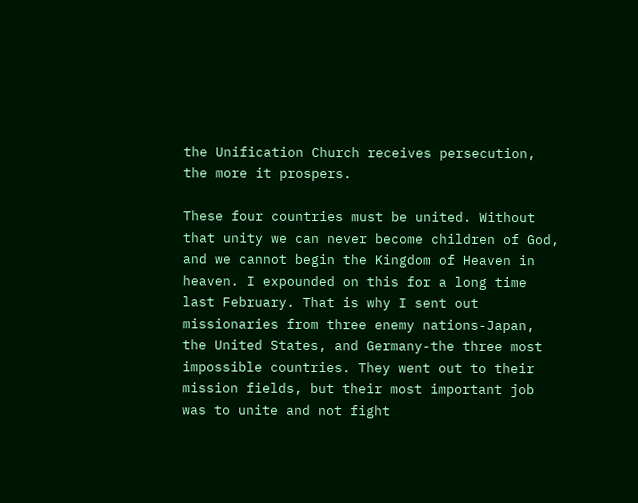the Unification Church receives persecution, the more it prospers.

These four countries must be united. Without that unity we can never become children of God, and we cannot begin the Kingdom of Heaven in heaven. I expounded on this for a long time last February. That is why I sent out missionaries from three enemy nations-Japan, the United States, and Germany-the three most impossible countries. They went out to their mission fields, but their most important job was to unite and not fight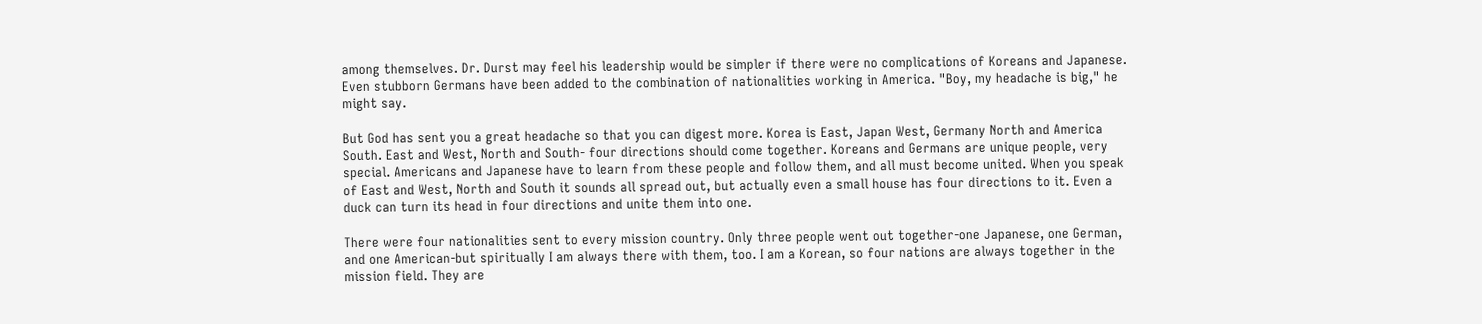among themselves. Dr. Durst may feel his leadership would be simpler if there were no complications of Koreans and Japanese. Even stubborn Germans have been added to the combination of nationalities working in America. "Boy, my headache is big," he might say.

But God has sent you a great headache so that you can digest more. Korea is East, Japan West, Germany North and America South. East and West, North and South- four directions should come together. Koreans and Germans are unique people, very special. Americans and Japanese have to learn from these people and follow them, and all must become united. When you speak of East and West, North and South it sounds all spread out, but actually even a small house has four directions to it. Even a duck can turn its head in four directions and unite them into one.

There were four nationalities sent to every mission country. Only three people went out together-one Japanese, one German, and one American-but spiritually I am always there with them, too. I am a Korean, so four nations are always together in the mission field. They are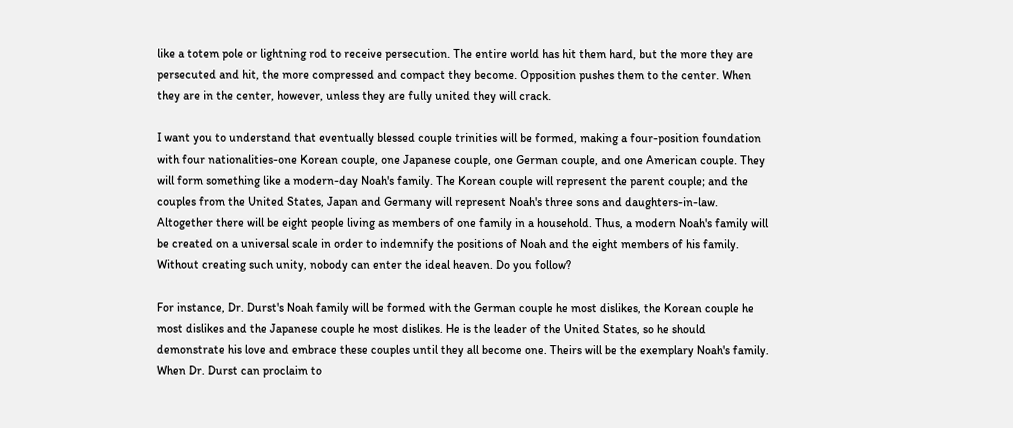like a totem pole or lightning rod to receive persecution. The entire world has hit them hard, but the more they are persecuted and hit, the more compressed and compact they become. Opposition pushes them to the center. When they are in the center, however, unless they are fully united they will crack.

I want you to understand that eventually blessed couple trinities will be formed, making a four-position foundation with four nationalities-one Korean couple, one Japanese couple, one German couple, and one American couple. They will form something like a modern-day Noah's family. The Korean couple will represent the parent couple; and the couples from the United States, Japan and Germany will represent Noah's three sons and daughters-in-law. Altogether there will be eight people living as members of one family in a household. Thus, a modern Noah's family will be created on a universal scale in order to indemnify the positions of Noah and the eight members of his family. Without creating such unity, nobody can enter the ideal heaven. Do you follow?

For instance, Dr. Durst's Noah family will be formed with the German couple he most dislikes, the Korean couple he most dislikes and the Japanese couple he most dislikes. He is the leader of the United States, so he should demonstrate his love and embrace these couples until they all become one. Theirs will be the exemplary Noah's family. When Dr. Durst can proclaim to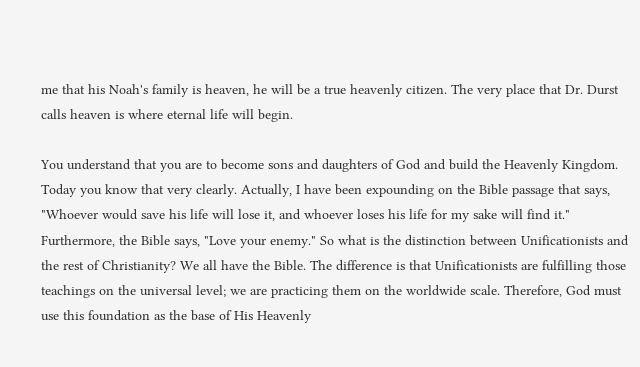me that his Noah's family is heaven, he will be a true heavenly citizen. The very place that Dr. Durst calls heaven is where eternal life will begin.

You understand that you are to become sons and daughters of God and build the Heavenly Kingdom. Today you know that very clearly. Actually, I have been expounding on the Bible passage that says, "Whoever would save his life will lose it, and whoever loses his life for my sake will find it." Furthermore, the Bible says, "Love your enemy." So what is the distinction between Unificationists and the rest of Christianity? We all have the Bible. The difference is that Unificationists are fulfilling those teachings on the universal level; we are practicing them on the worldwide scale. Therefore, God must use this foundation as the base of His Heavenly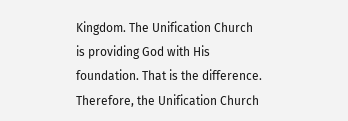Kingdom. The Unification Church is providing God with His foundation. That is the difference. Therefore, the Unification Church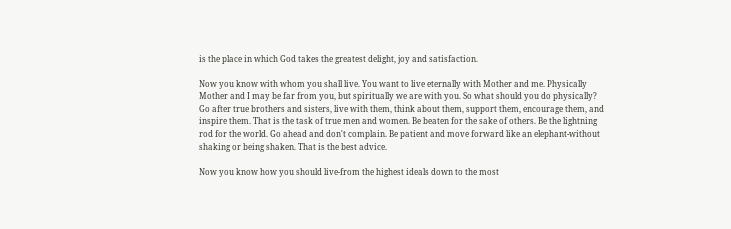is the place in which God takes the greatest delight, joy and satisfaction.

Now you know with whom you shall live. You want to live eternally with Mother and me. Physically Mother and I may be far from you, but spiritually we are with you. So what should you do physically? Go after true brothers and sisters, live with them, think about them, support them, encourage them, and inspire them. That is the task of true men and women. Be beaten for the sake of others. Be the lightning rod for the world. Go ahead and don't complain. Be patient and move forward like an elephant-without shaking or being shaken. That is the best advice.

Now you know how you should live-from the highest ideals down to the most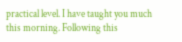practical level. I have taught you much this morning. Following this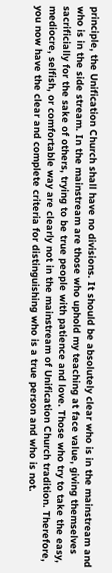principle, the Unification Church shall have no divisions. It should be absolutely clear who is in the mainstream and who is in the side stream. In the mainstream are those who uphold my teaching at face value, giving themselves sacrificially for the sake of others, trying to be true people with patience and love. Those who try to take the easy, mediocre, selfish, or comfortable way are clearly not in the mainstream of Unification Church tradition. Therefore, you now have the clear and complete criteria for distinguishing who is a true person and who is not.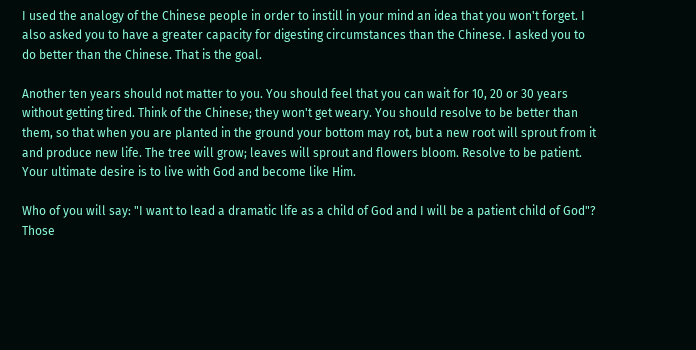I used the analogy of the Chinese people in order to instill in your mind an idea that you won't forget. I also asked you to have a greater capacity for digesting circumstances than the Chinese. I asked you to do better than the Chinese. That is the goal.

Another ten years should not matter to you. You should feel that you can wait for 10, 20 or 30 years without getting tired. Think of the Chinese; they won't get weary. You should resolve to be better than them, so that when you are planted in the ground your bottom may rot, but a new root will sprout from it and produce new life. The tree will grow; leaves will sprout and flowers bloom. Resolve to be patient. Your ultimate desire is to live with God and become like Him.

Who of you will say: "I want to lead a dramatic life as a child of God and I will be a patient child of God"? Those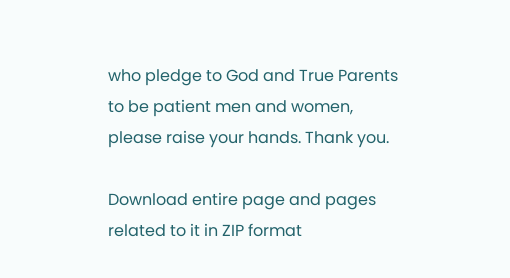who pledge to God and True Parents to be patient men and women, please raise your hands. Thank you.

Download entire page and pages related to it in ZIP format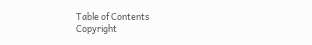Table of Contents
Copyright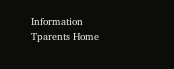Information
Tparents Home